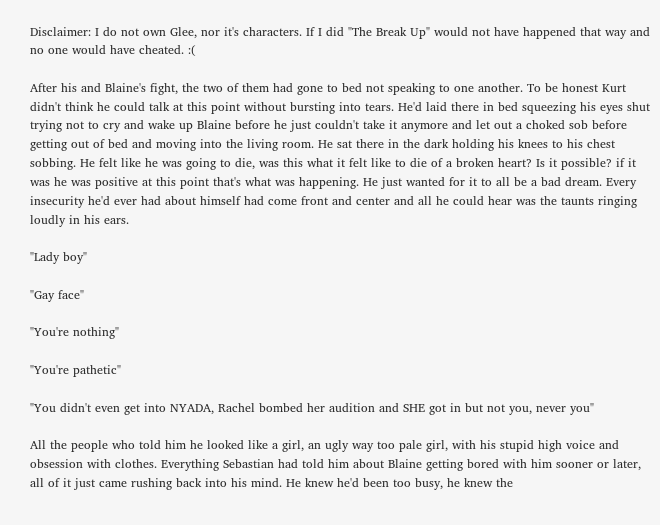Disclaimer: I do not own Glee, nor it's characters. If I did "The Break Up" would not have happened that way and no one would have cheated. :(

After his and Blaine's fight, the two of them had gone to bed not speaking to one another. To be honest Kurt didn't think he could talk at this point without bursting into tears. He'd laid there in bed squeezing his eyes shut trying not to cry and wake up Blaine before he just couldn't take it anymore and let out a choked sob before getting out of bed and moving into the living room. He sat there in the dark holding his knees to his chest sobbing. He felt like he was going to die, was this what it felt like to die of a broken heart? Is it possible? if it was he was positive at this point that's what was happening. He just wanted for it to all be a bad dream. Every insecurity he'd ever had about himself had come front and center and all he could hear was the taunts ringing loudly in his ears.

"Lady boy"

"Gay face"

"You're nothing"

"You're pathetic"

"You didn't even get into NYADA, Rachel bombed her audition and SHE got in but not you, never you"

All the people who told him he looked like a girl, an ugly way too pale girl, with his stupid high voice and obsession with clothes. Everything Sebastian had told him about Blaine getting bored with him sooner or later, all of it just came rushing back into his mind. He knew he'd been too busy, he knew the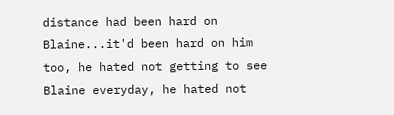distance had been hard on Blaine...it'd been hard on him too, he hated not getting to see Blaine everyday, he hated not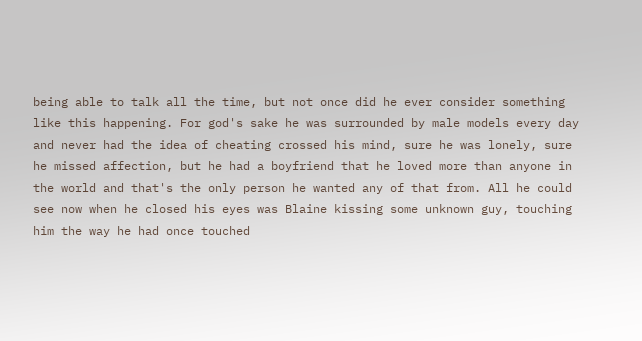being able to talk all the time, but not once did he ever consider something like this happening. For god's sake he was surrounded by male models every day and never had the idea of cheating crossed his mind, sure he was lonely, sure he missed affection, but he had a boyfriend that he loved more than anyone in the world and that's the only person he wanted any of that from. All he could see now when he closed his eyes was Blaine kissing some unknown guy, touching him the way he had once touched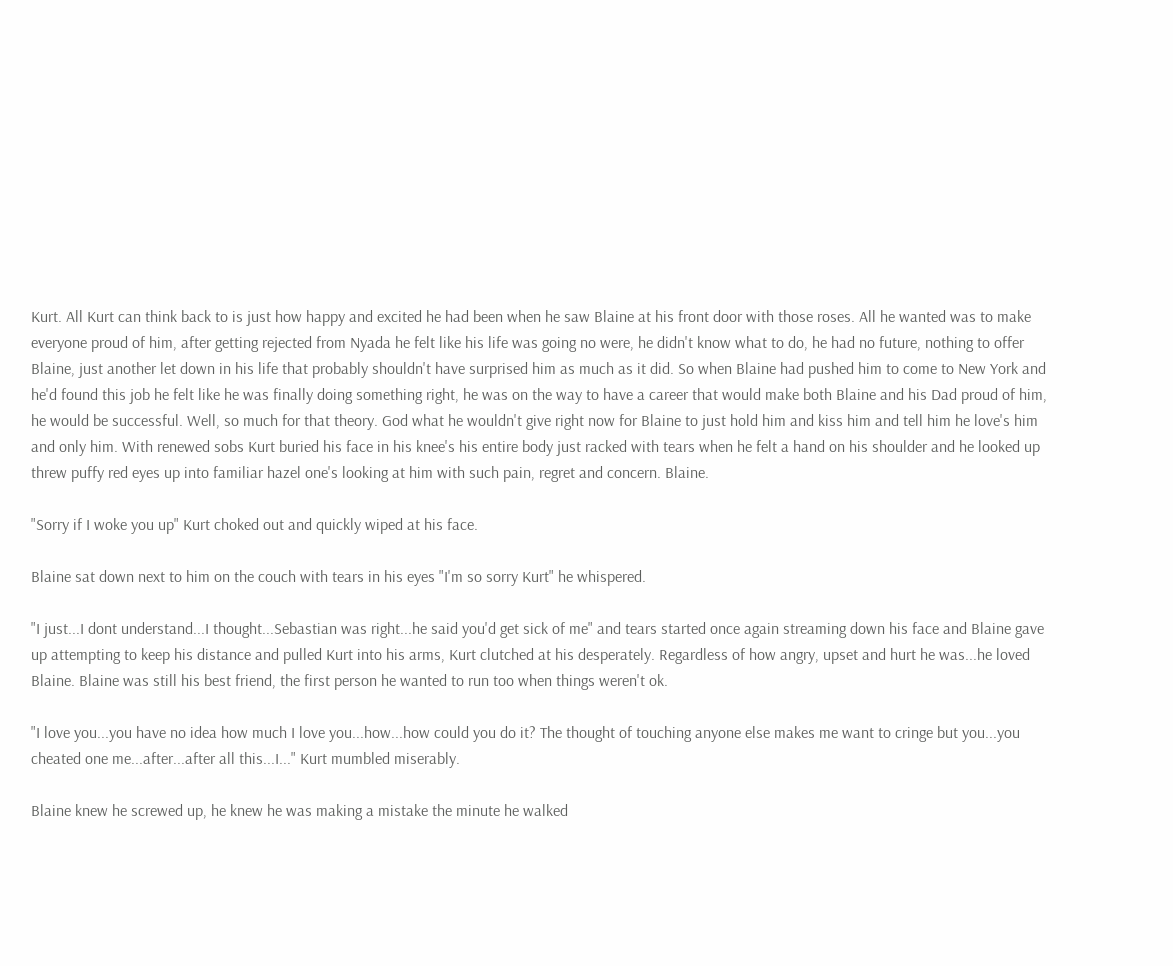Kurt. All Kurt can think back to is just how happy and excited he had been when he saw Blaine at his front door with those roses. All he wanted was to make everyone proud of him, after getting rejected from Nyada he felt like his life was going no were, he didn't know what to do, he had no future, nothing to offer Blaine, just another let down in his life that probably shouldn't have surprised him as much as it did. So when Blaine had pushed him to come to New York and he'd found this job he felt like he was finally doing something right, he was on the way to have a career that would make both Blaine and his Dad proud of him, he would be successful. Well, so much for that theory. God what he wouldn't give right now for Blaine to just hold him and kiss him and tell him he love's him and only him. With renewed sobs Kurt buried his face in his knee's his entire body just racked with tears when he felt a hand on his shoulder and he looked up threw puffy red eyes up into familiar hazel one's looking at him with such pain, regret and concern. Blaine.

"Sorry if I woke you up" Kurt choked out and quickly wiped at his face.

Blaine sat down next to him on the couch with tears in his eyes "I'm so sorry Kurt" he whispered.

"I just...I dont understand...I thought...Sebastian was right...he said you'd get sick of me" and tears started once again streaming down his face and Blaine gave up attempting to keep his distance and pulled Kurt into his arms, Kurt clutched at his desperately. Regardless of how angry, upset and hurt he was...he loved Blaine. Blaine was still his best friend, the first person he wanted to run too when things weren't ok.

"I love you...you have no idea how much I love you...how...how could you do it? The thought of touching anyone else makes me want to cringe but you...you cheated one me...after...after all this...I..." Kurt mumbled miserably.

Blaine knew he screwed up, he knew he was making a mistake the minute he walked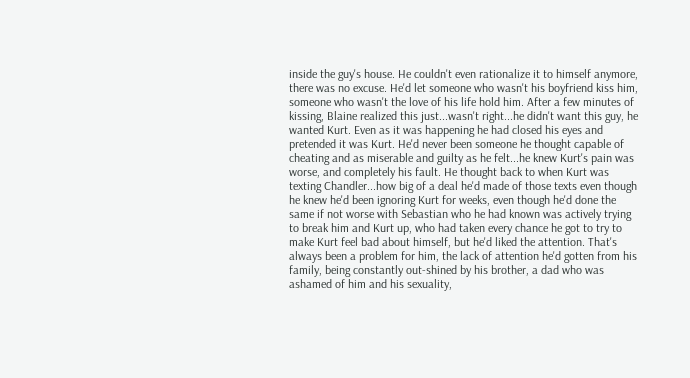inside the guy's house. He couldn't even rationalize it to himself anymore, there was no excuse. He'd let someone who wasn't his boyfriend kiss him, someone who wasn't the love of his life hold him. After a few minutes of kissing, Blaine realized this just...wasn't right...he didn't want this guy, he wanted Kurt. Even as it was happening he had closed his eyes and pretended it was Kurt. He'd never been someone he thought capable of cheating and as miserable and guilty as he felt...he knew Kurt's pain was worse, and completely his fault. He thought back to when Kurt was texting Chandler...how big of a deal he'd made of those texts even though he knew he'd been ignoring Kurt for weeks, even though he'd done the same if not worse with Sebastian who he had known was actively trying to break him and Kurt up, who had taken every chance he got to try to make Kurt feel bad about himself, but he'd liked the attention. That's always been a problem for him, the lack of attention he'd gotten from his family, being constantly out-shined by his brother, a dad who was ashamed of him and his sexuality,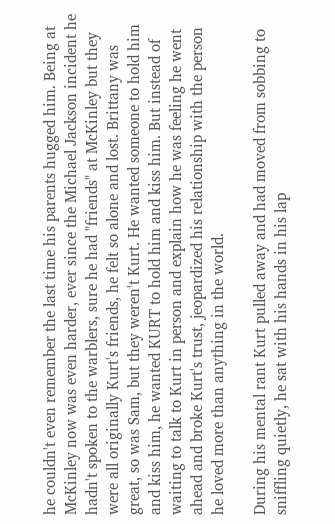he couldn't even remember the last time his parents hugged him. Being at McKinley now was even harder, ever since the Michael Jackson incident he hadn't spoken to the warblers, sure he had "friends" at McKinley but they were all originally Kurt's friends, he felt so alone and lost. Brittany was great, so was Sam, but they weren't Kurt. He wanted someone to hold him and kiss him, he wanted KURT to hold him and kiss him. But instead of waiting to talk to Kurt in person and explain how he was feeling he went ahead and broke Kurt's trust, jeopardized his relationship with the person he loved more than anything in the world.

During his mental rant Kurt pulled away and had moved from sobbing to sniffling quietly, he sat with his hands in his lap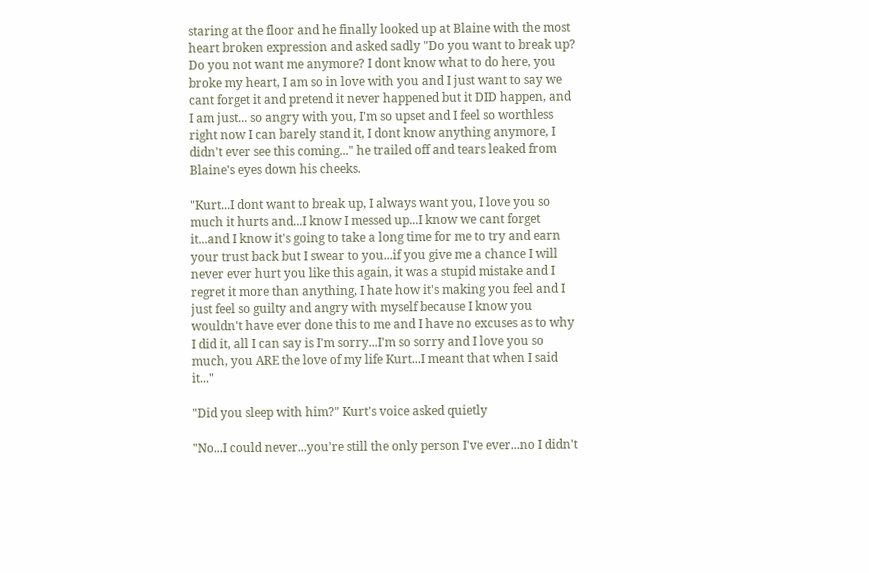staring at the floor and he finally looked up at Blaine with the most heart broken expression and asked sadly "Do you want to break up? Do you not want me anymore? I dont know what to do here, you broke my heart, I am so in love with you and I just want to say we cant forget it and pretend it never happened but it DID happen, and I am just... so angry with you, I'm so upset and I feel so worthless right now I can barely stand it, I dont know anything anymore, I didn't ever see this coming..." he trailed off and tears leaked from Blaine's eyes down his cheeks.

"Kurt...I dont want to break up, I always want you, I love you so much it hurts and...I know I messed up...I know we cant forget it...and I know it's going to take a long time for me to try and earn your trust back but I swear to you...if you give me a chance I will never ever hurt you like this again, it was a stupid mistake and I regret it more than anything, I hate how it's making you feel and I just feel so guilty and angry with myself because I know you wouldn't have ever done this to me and I have no excuses as to why I did it, all I can say is I'm sorry...I'm so sorry and I love you so much, you ARE the love of my life Kurt...I meant that when I said it..."

"Did you sleep with him?" Kurt's voice asked quietly

"No...I could never...you're still the only person I've ever...no I didn't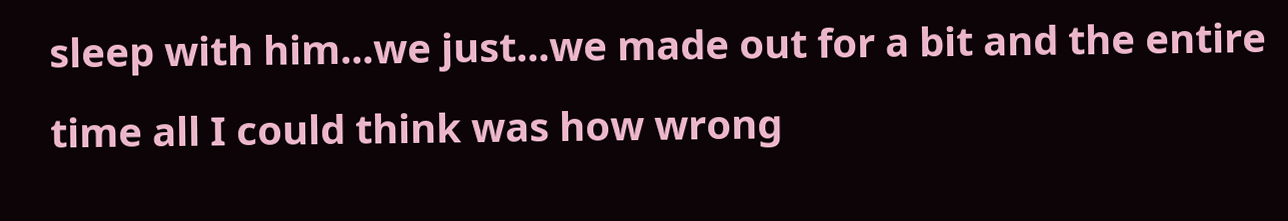sleep with him...we just...we made out for a bit and the entire time all I could think was how wrong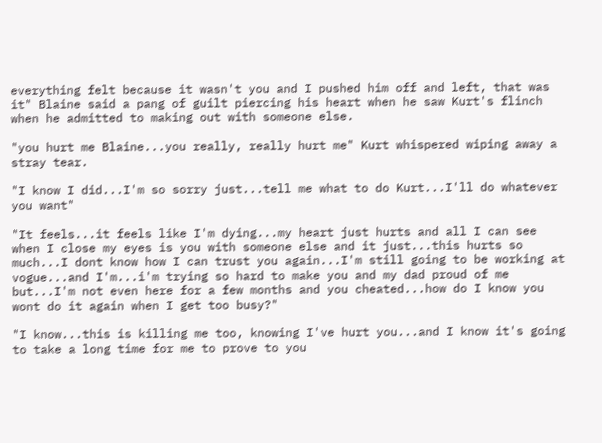everything felt because it wasn't you and I pushed him off and left, that was it" Blaine said a pang of guilt piercing his heart when he saw Kurt's flinch when he admitted to making out with someone else.

"you hurt me Blaine...you really, really hurt me" Kurt whispered wiping away a stray tear.

"I know I did...I'm so sorry just...tell me what to do Kurt...I'll do whatever you want"

"It feels...it feels like I'm dying...my heart just hurts and all I can see when I close my eyes is you with someone else and it just...this hurts so much...I dont know how I can trust you again...I'm still going to be working at vogue...and I'm...i'm trying so hard to make you and my dad proud of me but...I'm not even here for a few months and you cheated...how do I know you wont do it again when I get too busy?"

"I know...this is killing me too, knowing I've hurt you...and I know it's going to take a long time for me to prove to you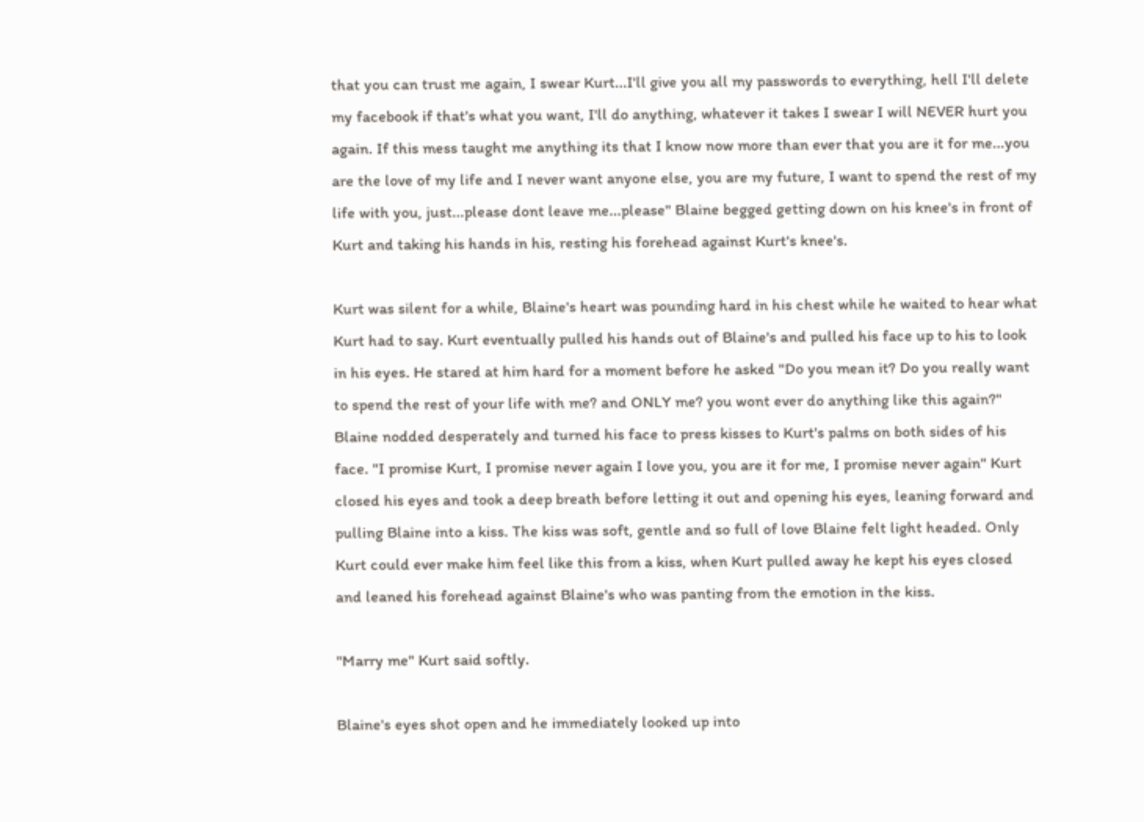that you can trust me again, I swear Kurt...I'll give you all my passwords to everything, hell I'll delete my facebook if that's what you want, I'll do anything, whatever it takes I swear I will NEVER hurt you again. If this mess taught me anything its that I know now more than ever that you are it for me...you are the love of my life and I never want anyone else, you are my future, I want to spend the rest of my life with you, just...please dont leave me...please" Blaine begged getting down on his knee's in front of Kurt and taking his hands in his, resting his forehead against Kurt's knee's.

Kurt was silent for a while, Blaine's heart was pounding hard in his chest while he waited to hear what Kurt had to say. Kurt eventually pulled his hands out of Blaine's and pulled his face up to his to look in his eyes. He stared at him hard for a moment before he asked "Do you mean it? Do you really want to spend the rest of your life with me? and ONLY me? you wont ever do anything like this again?" Blaine nodded desperately and turned his face to press kisses to Kurt's palms on both sides of his face. "I promise Kurt, I promise never again I love you, you are it for me, I promise never again" Kurt closed his eyes and took a deep breath before letting it out and opening his eyes, leaning forward and pulling Blaine into a kiss. The kiss was soft, gentle and so full of love Blaine felt light headed. Only Kurt could ever make him feel like this from a kiss, when Kurt pulled away he kept his eyes closed and leaned his forehead against Blaine's who was panting from the emotion in the kiss.

"Marry me" Kurt said softly.

Blaine's eyes shot open and he immediately looked up into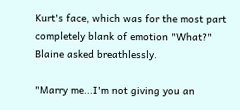Kurt's face, which was for the most part completely blank of emotion "What?" Blaine asked breathlessly.

"Marry me...I'm not giving you an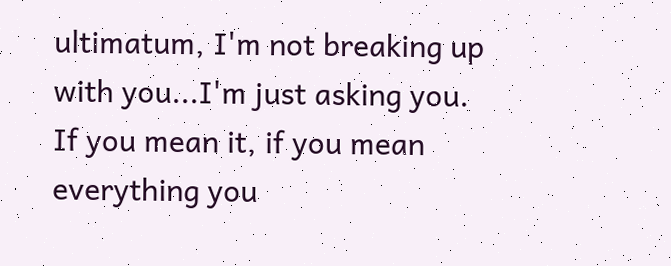ultimatum, I'm not breaking up with you...I'm just asking you. If you mean it, if you mean everything you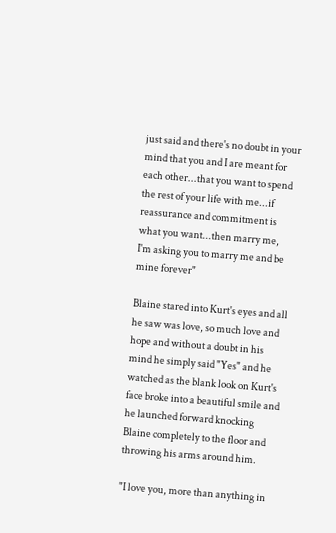just said and there's no doubt in your mind that you and I are meant for each other...that you want to spend the rest of your life with me...if reassurance and commitment is what you want...then marry me, I'm asking you to marry me and be mine forever"

Blaine stared into Kurt's eyes and all he saw was love, so much love and hope and without a doubt in his mind he simply said "Yes" and he watched as the blank look on Kurt's face broke into a beautiful smile and he launched forward knocking Blaine completely to the floor and throwing his arms around him.

"I love you, more than anything in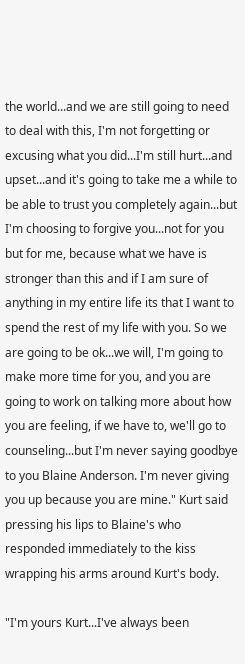the world...and we are still going to need to deal with this, I'm not forgetting or excusing what you did...I'm still hurt...and upset...and it's going to take me a while to be able to trust you completely again...but I'm choosing to forgive you...not for you but for me, because what we have is stronger than this and if I am sure of anything in my entire life its that I want to spend the rest of my life with you. So we are going to be ok...we will, I'm going to make more time for you, and you are going to work on talking more about how you are feeling, if we have to, we'll go to counseling...but I'm never saying goodbye to you Blaine Anderson. I'm never giving you up because you are mine." Kurt said pressing his lips to Blaine's who responded immediately to the kiss wrapping his arms around Kurt's body.

"I'm yours Kurt...I've always been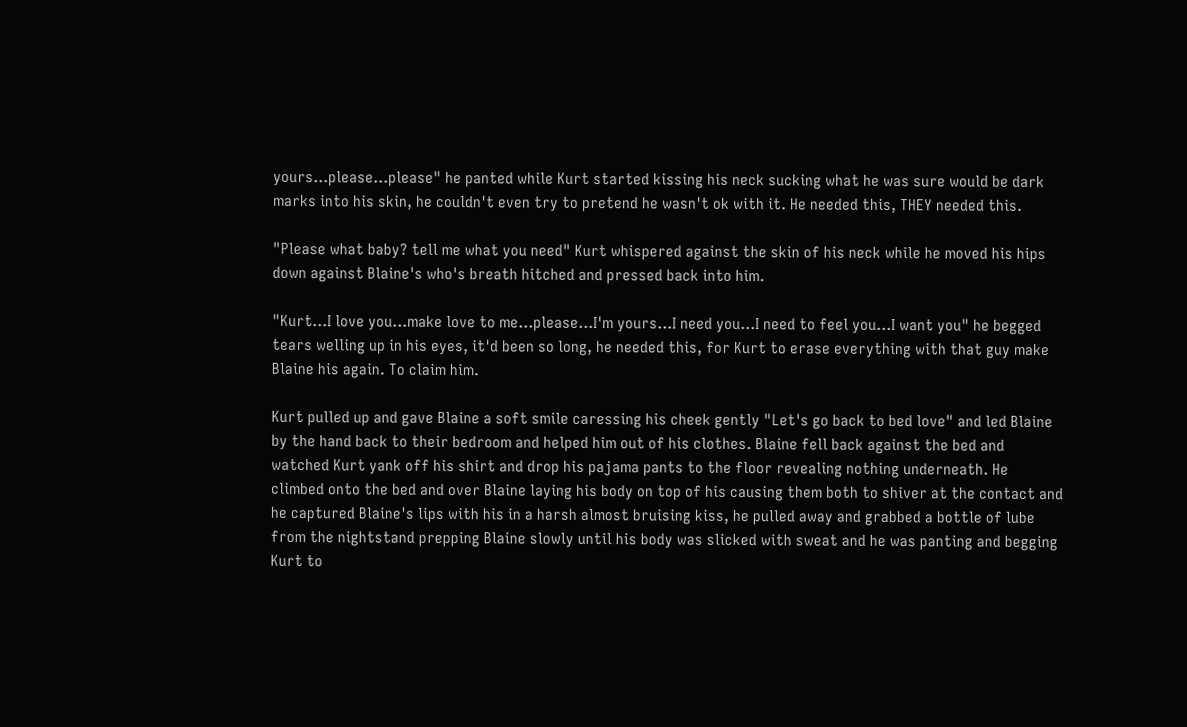yours...please...please" he panted while Kurt started kissing his neck sucking what he was sure would be dark marks into his skin, he couldn't even try to pretend he wasn't ok with it. He needed this, THEY needed this.

"Please what baby? tell me what you need" Kurt whispered against the skin of his neck while he moved his hips down against Blaine's who's breath hitched and pressed back into him.

"Kurt...I love you...make love to me...please...I'm yours...I need you...I need to feel you...I want you" he begged tears welling up in his eyes, it'd been so long, he needed this, for Kurt to erase everything with that guy make Blaine his again. To claim him.

Kurt pulled up and gave Blaine a soft smile caressing his cheek gently "Let's go back to bed love" and led Blaine by the hand back to their bedroom and helped him out of his clothes. Blaine fell back against the bed and watched Kurt yank off his shirt and drop his pajama pants to the floor revealing nothing underneath. He climbed onto the bed and over Blaine laying his body on top of his causing them both to shiver at the contact and he captured Blaine's lips with his in a harsh almost bruising kiss, he pulled away and grabbed a bottle of lube from the nightstand prepping Blaine slowly until his body was slicked with sweat and he was panting and begging Kurt to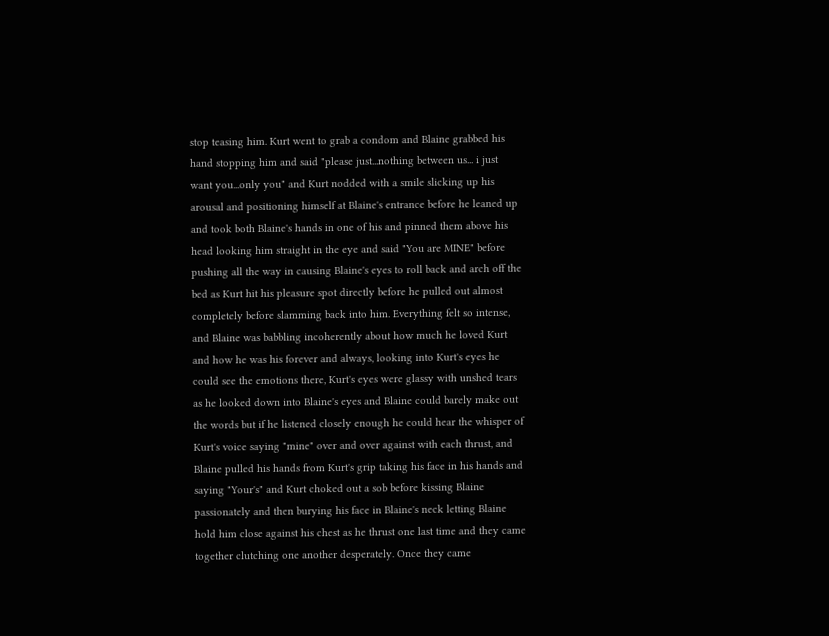stop teasing him. Kurt went to grab a condom and Blaine grabbed his hand stopping him and said "please just...nothing between us... i just want you...only you" and Kurt nodded with a smile slicking up his arousal and positioning himself at Blaine's entrance before he leaned up and took both Blaine's hands in one of his and pinned them above his head looking him straight in the eye and said "You are MINE" before pushing all the way in causing Blaine's eyes to roll back and arch off the bed as Kurt hit his pleasure spot directly before he pulled out almost completely before slamming back into him. Everything felt so intense, and Blaine was babbling incoherently about how much he loved Kurt and how he was his forever and always, looking into Kurt's eyes he could see the emotions there, Kurt's eyes were glassy with unshed tears as he looked down into Blaine's eyes and Blaine could barely make out the words but if he listened closely enough he could hear the whisper of Kurt's voice saying "mine" over and over against with each thrust, and Blaine pulled his hands from Kurt's grip taking his face in his hands and saying "Your's" and Kurt choked out a sob before kissing Blaine passionately and then burying his face in Blaine's neck letting Blaine hold him close against his chest as he thrust one last time and they came together clutching one another desperately. Once they came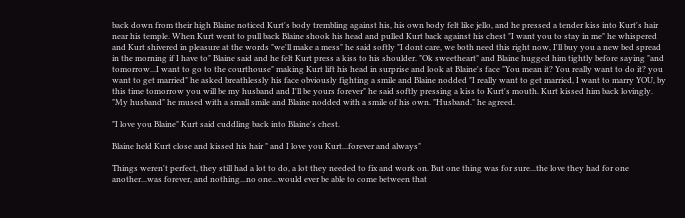back down from their high Blaine noticed Kurt's body trembling against his, his own body felt like jello, and he pressed a tender kiss into Kurt's hair near his temple. When Kurt went to pull back Blaine shook his head and pulled Kurt back against his chest "I want you to stay in me" he whispered and Kurt shivered in pleasure at the words "we'll make a mess" he said softly "I dont care, we both need this right now, I'll buy you a new bed spread in the morning if I have to" Blaine said and he felt Kurt press a kiss to his shoulder. "Ok sweetheart" and Blaine hugged him tightly before saying "and tomorrow...I want to go to the courthouse" making Kurt lift his head in surprise and look at Blaine's face "You mean it? You really want to do it? you want to get married" he asked breathlessly his face obviously fighting a smile and Blaine nodded "I really want to get married, I want to marry YOU, by this time tomorrow you will be my husband and I'll be yours forever" he said softly pressing a kiss to Kurt's mouth. Kurt kissed him back lovingly. "My husband" he mused with a small smile and Blaine nodded with a smile of his own. "Husband." he agreed.

"I love you Blaine" Kurt said cuddling back into Blaine's chest.

Blaine held Kurt close and kissed his hair " and I love you Kurt...forever and always"

Things weren't perfect, they still had a lot to do, a lot they needed to fix and work on. But one thing was for sure...the love they had for one another...was forever, and nothing...no one...would ever be able to come between that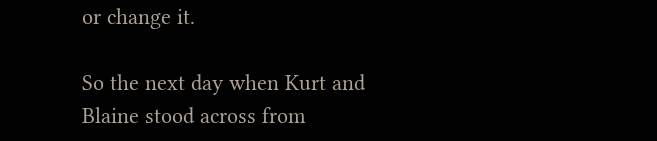or change it.

So the next day when Kurt and Blaine stood across from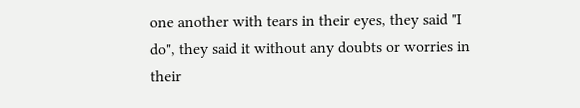one another with tears in their eyes, they said "I do", they said it without any doubts or worries in their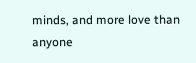minds, and more love than anyone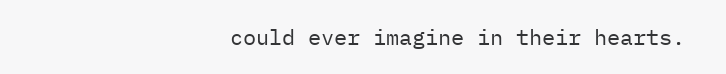could ever imagine in their hearts.